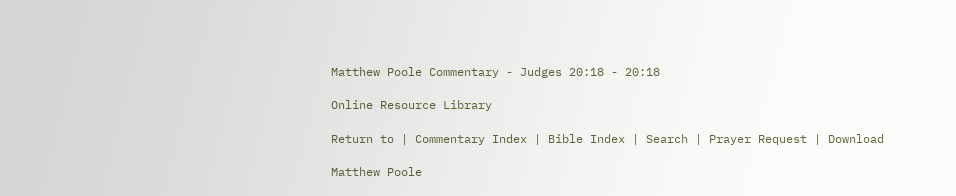Matthew Poole Commentary - Judges 20:18 - 20:18

Online Resource Library

Return to | Commentary Index | Bible Index | Search | Prayer Request | Download

Matthew Poole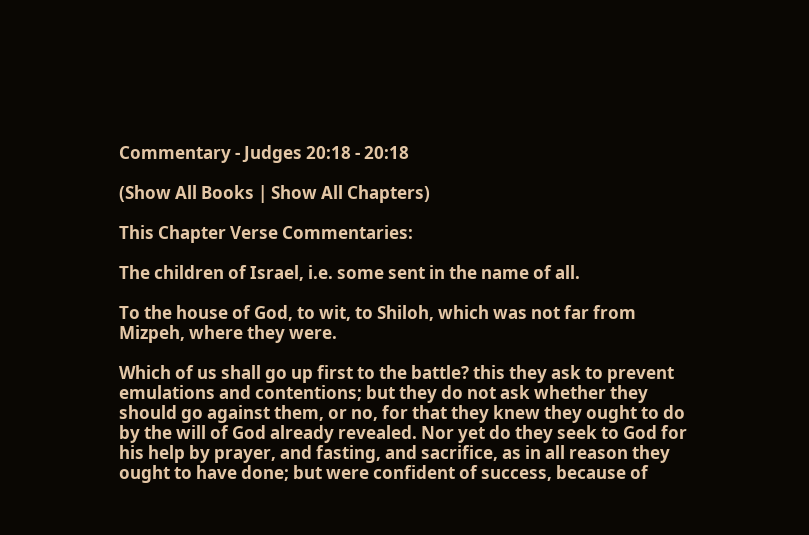Commentary - Judges 20:18 - 20:18

(Show All Books | Show All Chapters)

This Chapter Verse Commentaries:

The children of Israel, i.e. some sent in the name of all.

To the house of God, to wit, to Shiloh, which was not far from Mizpeh, where they were.

Which of us shall go up first to the battle? this they ask to prevent emulations and contentions; but they do not ask whether they should go against them, or no, for that they knew they ought to do by the will of God already revealed. Nor yet do they seek to God for his help by prayer, and fasting, and sacrifice, as in all reason they ought to have done; but were confident of success, because of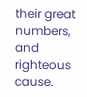their great numbers, and righteous cause.